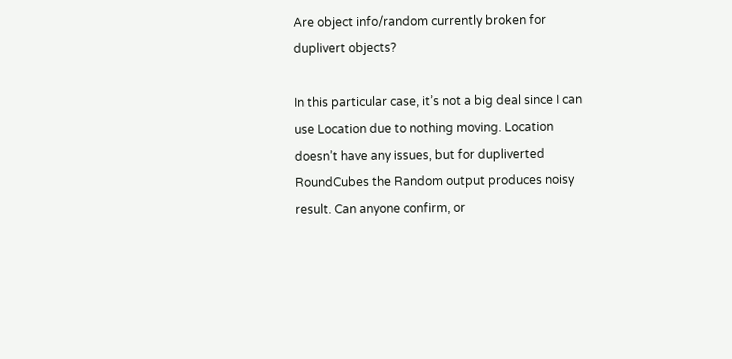Are object info/random currently broken for duplivert objects?

In this particular case, it’s not a big deal since I can use Location due to nothing moving. Location doesn’t have any issues, but for dupliverted RoundCubes the Random output produces noisy result. Can anyone confirm, or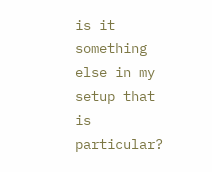is it something else in my setup that is particular?